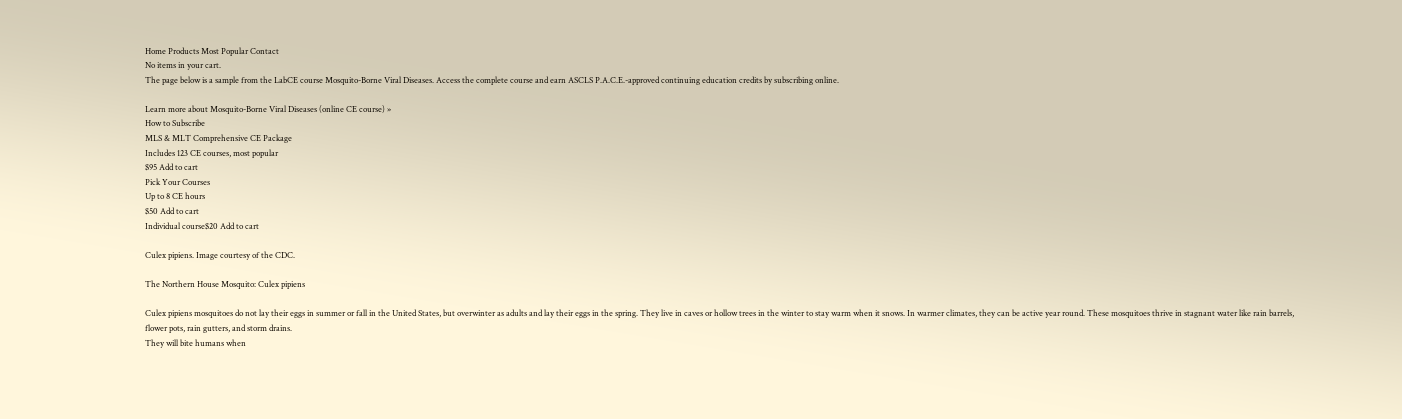Home Products Most Popular Contact
No items in your cart.
The page below is a sample from the LabCE course Mosquito-Borne Viral Diseases. Access the complete course and earn ASCLS P.A.C.E.-approved continuing education credits by subscribing online.

Learn more about Mosquito-Borne Viral Diseases (online CE course) »
How to Subscribe
MLS & MLT Comprehensive CE Package
Includes 123 CE courses, most popular
$95 Add to cart
Pick Your Courses
Up to 8 CE hours
$50 Add to cart
Individual course$20 Add to cart

Culex pipiens. Image courtesy of the CDC.

The Northern House Mosquito: Culex pipiens

Culex pipiens mosquitoes do not lay their eggs in summer or fall in the United States, but overwinter as adults and lay their eggs in the spring. They live in caves or hollow trees in the winter to stay warm when it snows. In warmer climates, they can be active year round. These mosquitoes thrive in stagnant water like rain barrels, flower pots, rain gutters, and storm drains.
They will bite humans when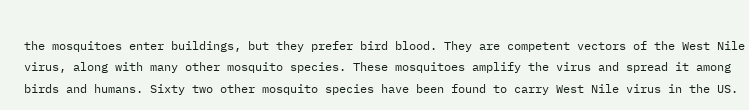the mosquitoes enter buildings, but they prefer bird blood. They are competent vectors of the West Nile virus, along with many other mosquito species. These mosquitoes amplify the virus and spread it among birds and humans. Sixty two other mosquito species have been found to carry West Nile virus in the US.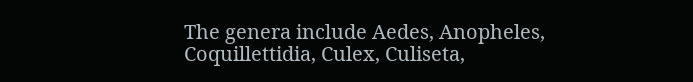The genera include Aedes, Anopheles, Coquillettidia, Culex, Culiseta,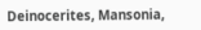Deinocerites, Mansonia,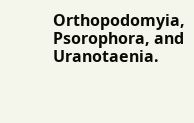Orthopodomyia, Psorophora, and Uranotaenia.